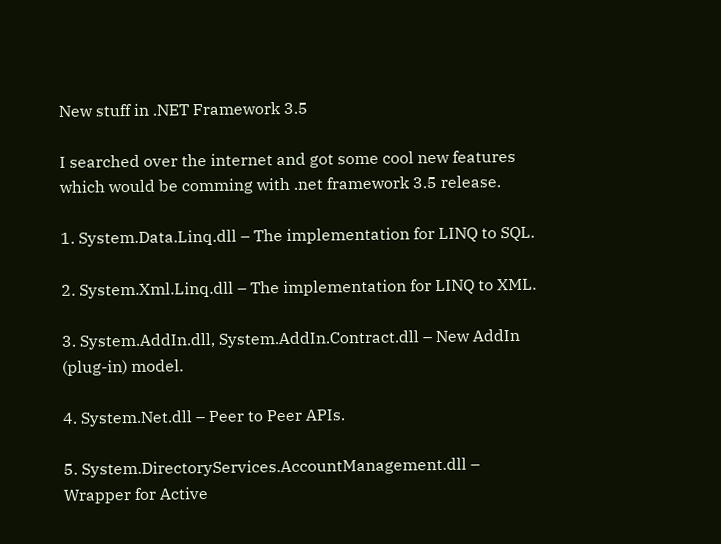New stuff in .NET Framework 3.5

I searched over the internet and got some cool new features which would be comming with .net framework 3.5 release.

1. System.Data.Linq.dll – The implementation for LINQ to SQL.

2. System.Xml.Linq.dll – The implementation for LINQ to XML.

3. System.AddIn.dll, System.AddIn.Contract.dll – New AddIn (plug-in) model.

4. System.Net.dll – Peer to Peer APIs.

5. System.DirectoryServices.AccountManagement.dll – Wrapper for Active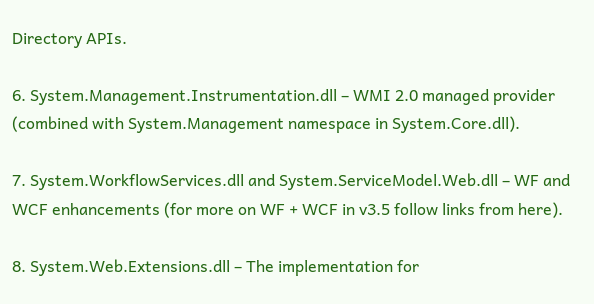Directory APIs.

6. System.Management.Instrumentation.dll – WMI 2.0 managed provider (combined with System.Management namespace in System.Core.dll).

7. System.WorkflowServices.dll and System.ServiceModel.Web.dll – WF and WCF enhancements (for more on WF + WCF in v3.5 follow links from here).

8. System.Web.Extensions.dll – The implementation for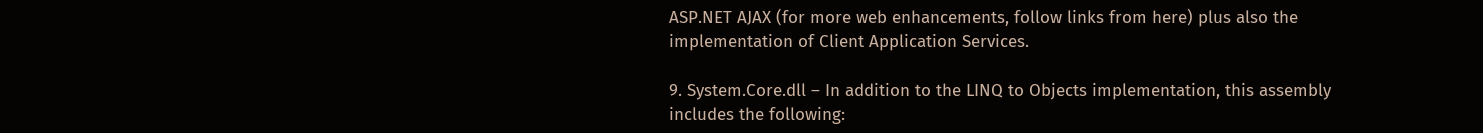ASP.NET AJAX (for more web enhancements, follow links from here) plus also the implementation of Client Application Services.

9. System.Core.dll – In addition to the LINQ to Objects implementation, this assembly includes the following: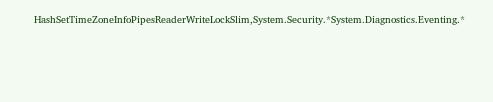HashSetTimeZoneInfoPipesReaderWriteLockSlim,System.Security.*System.Diagnostics.Eventing.*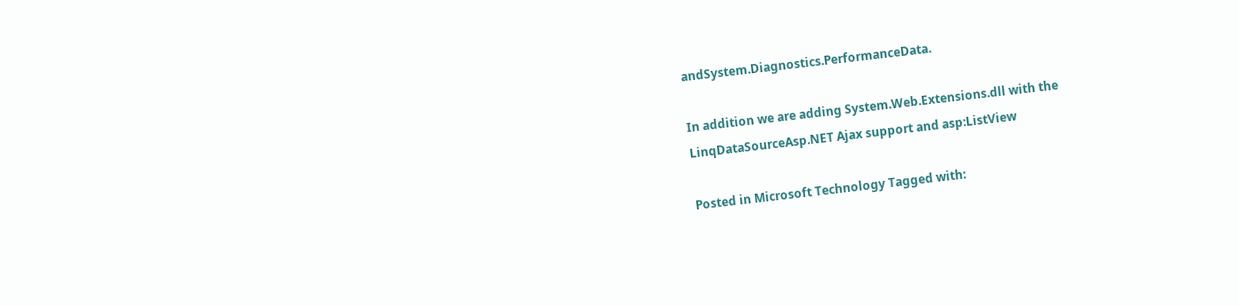andSystem.Diagnostics.PerformanceData.

In addition we are adding System.Web.Extensions.dll with the LinqDataSourceAsp.NET Ajax support and asp:ListView

Posted in Microsoft Technology Tagged with: